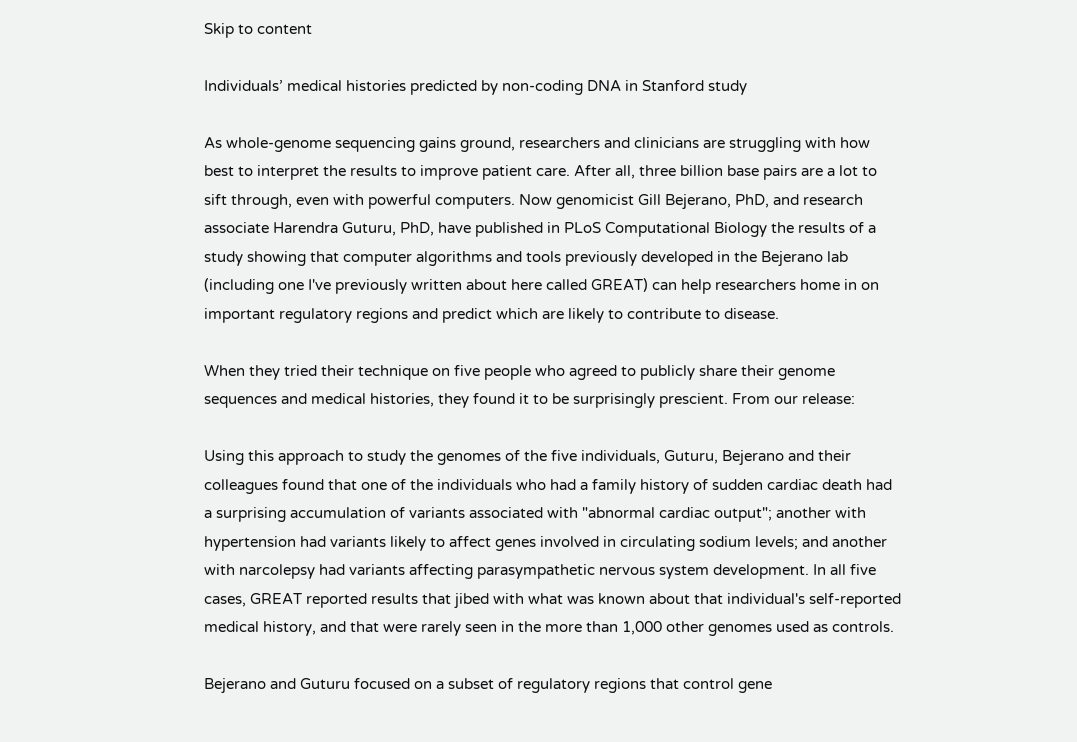Skip to content

Individuals’ medical histories predicted by non-coding DNA in Stanford study

As whole-genome sequencing gains ground, researchers and clinicians are struggling with how best to interpret the results to improve patient care. After all, three billion base pairs are a lot to sift through, even with powerful computers. Now genomicist Gill Bejerano, PhD, and research associate Harendra Guturu, PhD, have published in PLoS Computational Biology the results of a study showing that computer algorithms and tools previously developed in the Bejerano lab (including one I've previously written about here called GREAT) can help researchers home in on important regulatory regions and predict which are likely to contribute to disease.

When they tried their technique on five people who agreed to publicly share their genome sequences and medical histories, they found it to be surprisingly prescient. From our release:

Using this approach to study the genomes of the five individuals, Guturu, Bejerano and their colleagues found that one of the individuals who had a family history of sudden cardiac death had a surprising accumulation of variants associated with "abnormal cardiac output"; another with hypertension had variants likely to affect genes involved in circulating sodium levels; and another with narcolepsy had variants affecting parasympathetic nervous system development. In all five cases, GREAT reported results that jibed with what was known about that individual's self-reported medical history, and that were rarely seen in the more than 1,000 other genomes used as controls.

Bejerano and Guturu focused on a subset of regulatory regions that control gene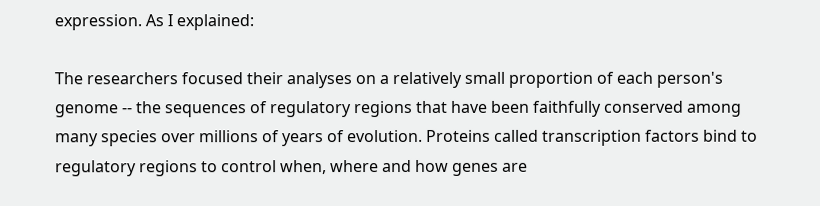expression. As I explained:

The researchers focused their analyses on a relatively small proportion of each person's genome -- the sequences of regulatory regions that have been faithfully conserved among many species over millions of years of evolution. Proteins called transcription factors bind to regulatory regions to control when, where and how genes are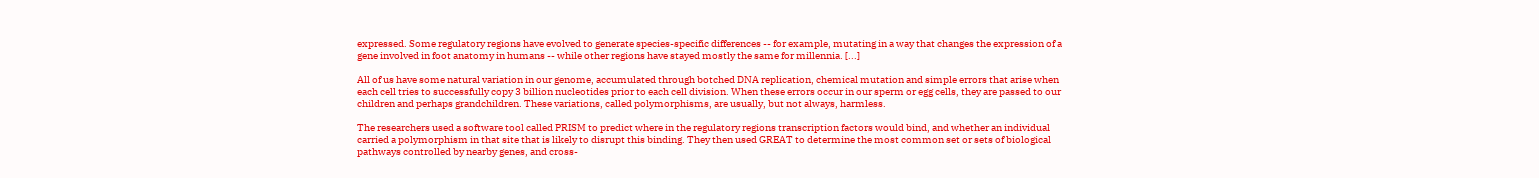expressed. Some regulatory regions have evolved to generate species-specific differences -- for example, mutating in a way that changes the expression of a gene involved in foot anatomy in humans -- while other regions have stayed mostly the same for millennia. [...]

All of us have some natural variation in our genome, accumulated through botched DNA replication, chemical mutation and simple errors that arise when each cell tries to successfully copy 3 billion nucleotides prior to each cell division. When these errors occur in our sperm or egg cells, they are passed to our children and perhaps grandchildren. These variations, called polymorphisms, are usually, but not always, harmless.

The researchers used a software tool called PRISM to predict where in the regulatory regions transcription factors would bind, and whether an individual carried a polymorphism in that site that is likely to disrupt this binding. They then used GREAT to determine the most common set or sets of biological pathways controlled by nearby genes, and cross-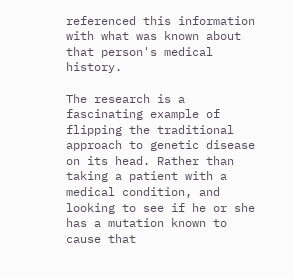referenced this information with what was known about that person's medical history.

The research is a fascinating example of flipping the traditional approach to genetic disease on its head. Rather than taking a patient with a medical condition, and looking to see if he or she has a mutation known to cause that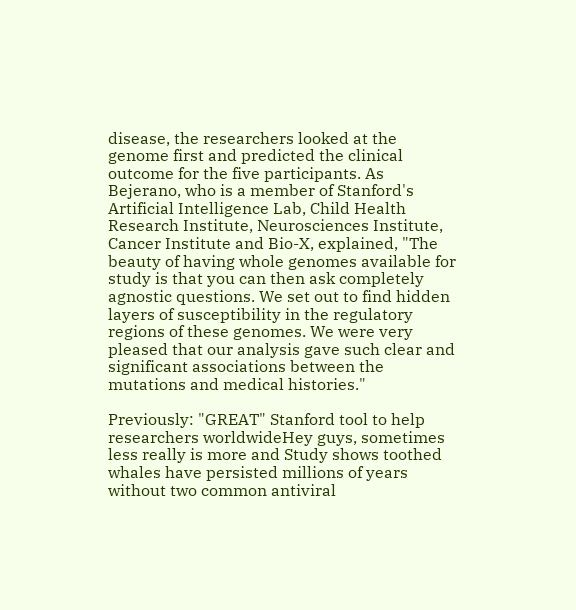disease, the researchers looked at the genome first and predicted the clinical outcome for the five participants. As Bejerano, who is a member of Stanford's Artificial Intelligence Lab, Child Health Research Institute, Neurosciences Institute, Cancer Institute and Bio-X, explained, "The beauty of having whole genomes available for study is that you can then ask completely agnostic questions. We set out to find hidden layers of susceptibility in the regulatory regions of these genomes. We were very pleased that our analysis gave such clear and significant associations between the mutations and medical histories."

Previously: "GREAT" Stanford tool to help researchers worldwideHey guys, sometimes less really is more and Study shows toothed whales have persisted millions of years without two common antiviral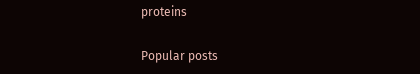proteins

Popular posts